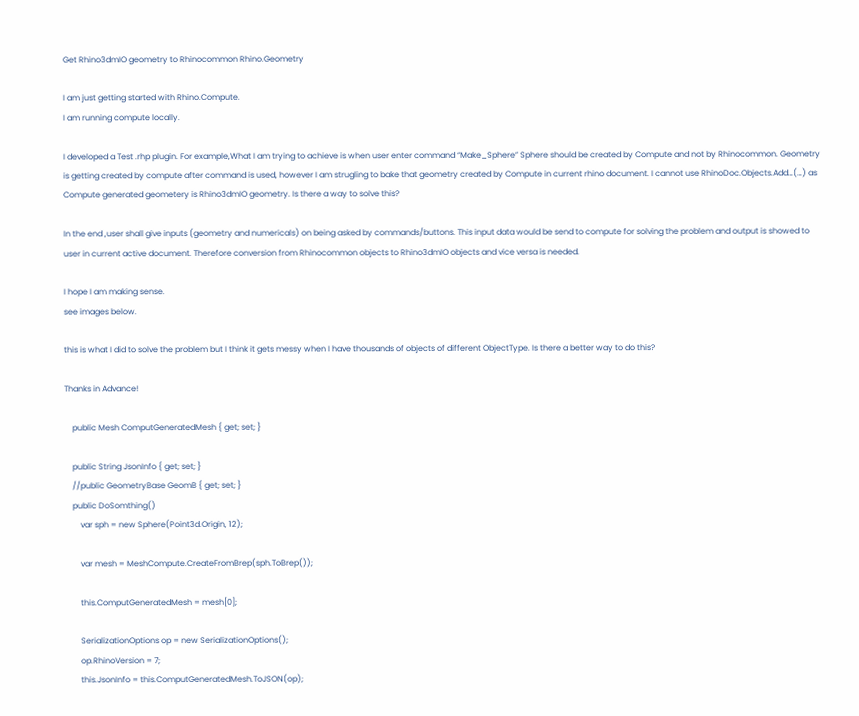Get Rhino3dmIO geometry to Rhinocommon Rhino.Geometry

I am just getting started with Rhino.Compute.
I am running compute locally.

I developed a Test .rhp plugin. For example,What I am trying to achieve is when user enter command “Make_Sphere” Sphere should be created by Compute and not by Rhinocommon. Geometry is getting created by compute after command is used, however I am strugling to bake that geometry created by Compute in current rhino document. I cannot use RhinoDoc.Objects.Add…(…) as Compute generated geometery is Rhino3dmIO geometry. Is there a way to solve this?

In the end ,user shall give inputs (geometry and numericals) on being asked by commands/buttons. This input data would be send to compute for solving the problem and output is showed to user in current active document. Therefore conversion from Rhinocommon objects to Rhino3dmIO objects and vice versa is needed.

I hope I am making sense.
see images below.

this is what I did to solve the problem but I think it gets messy when I have thousands of objects of different ObjectType. Is there a better way to do this?

Thanks in Advance!

    public Mesh ComputGeneratedMesh { get; set; }

    public String JsonInfo { get; set; }
    //public GeometryBase GeomB { get; set; }
    public DoSomthing()
        var sph = new Sphere(Point3d.Origin, 12);

        var mesh = MeshCompute.CreateFromBrep(sph.ToBrep());

        this.ComputGeneratedMesh = mesh[0];

        SerializationOptions op = new SerializationOptions();
        op.RhinoVersion = 7;
        this.JsonInfo = this.ComputGeneratedMesh.ToJSON(op);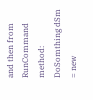and then from RunCommand method:
DoSomthing dSm = new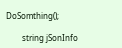DoSomthing();

        string jSonInfo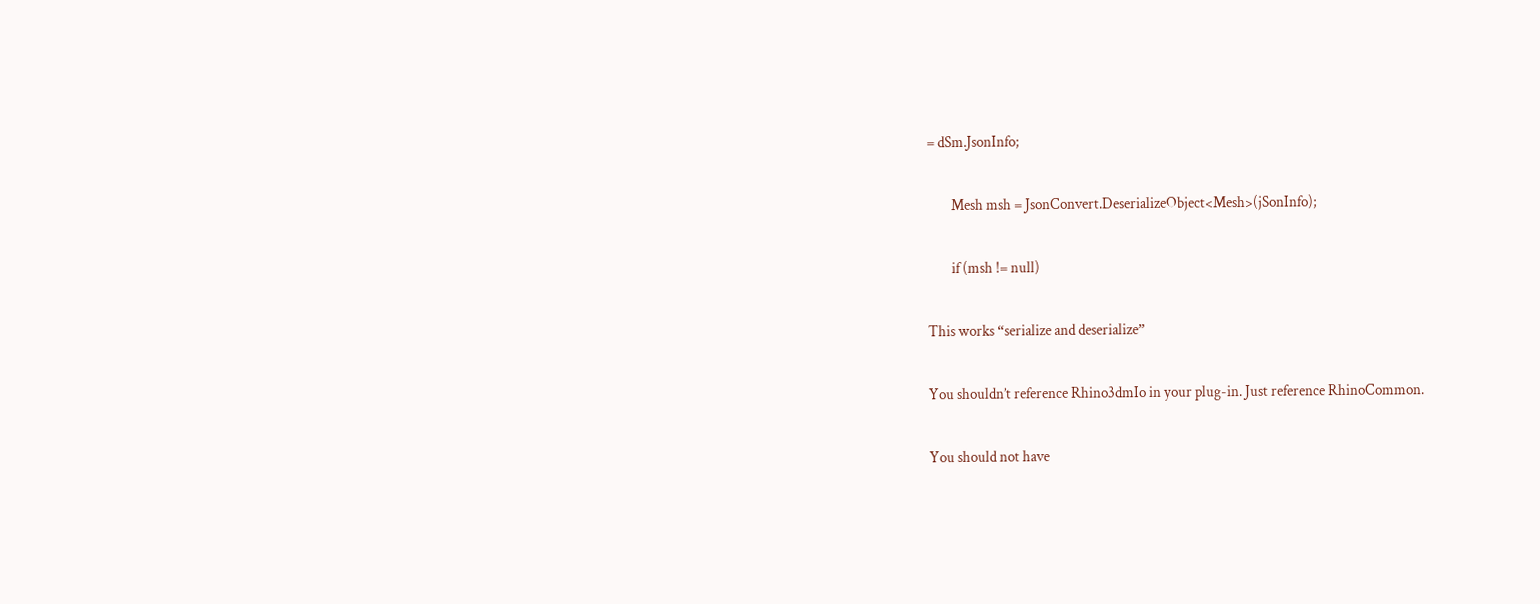= dSm.JsonInfo;

        Mesh msh = JsonConvert.DeserializeObject<Mesh>(jSonInfo);

        if (msh != null)

This works “serialize and deserialize”

You shouldn’t reference Rhino3dmIo in your plug-in. Just reference RhinoCommon.

You should not have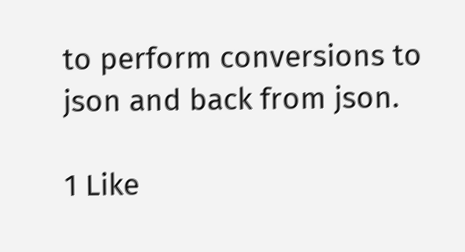to perform conversions to json and back from json.

1 Like